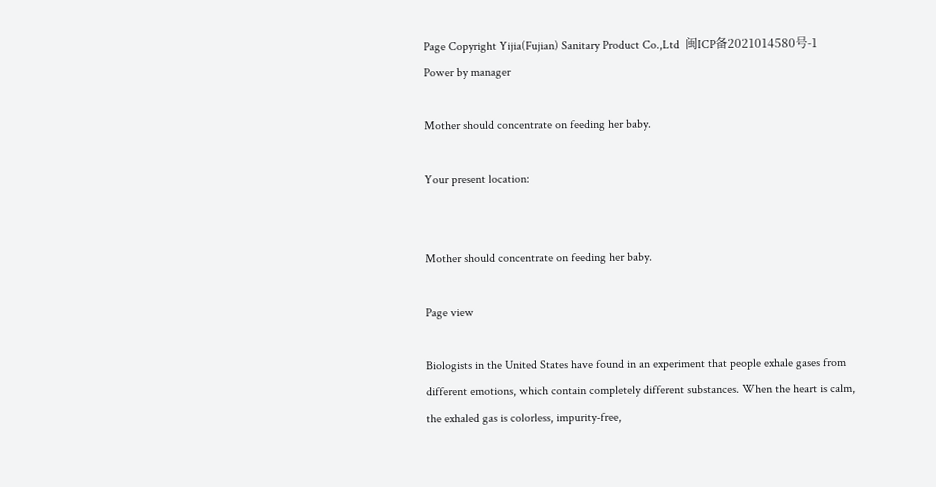Page Copyright Yijia(Fujian) Sanitary Product Co.,Ltd  闽ICP备2021014580号-1  Power by manager

Mother should concentrate on feeding her baby.

Your present location:


Mother should concentrate on feeding her baby.

Page view

Biologists in the United States have found in an experiment that people exhale gases from different emotions, which contain completely different substances. When the heart is calm, the exhaled gas is colorless, impurity-free,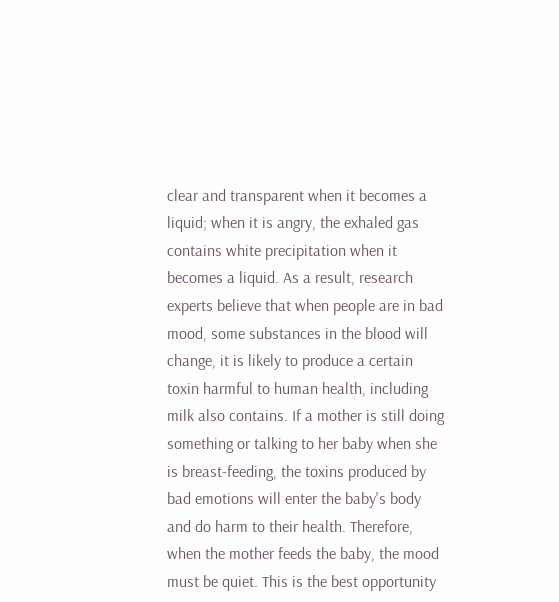clear and transparent when it becomes a liquid; when it is angry, the exhaled gas contains white precipitation when it becomes a liquid. As a result, research experts believe that when people are in bad mood, some substances in the blood will change, it is likely to produce a certain toxin harmful to human health, including milk also contains. If a mother is still doing something or talking to her baby when she is breast-feeding, the toxins produced by bad emotions will enter the baby's body and do harm to their health. Therefore, when the mother feeds the baby, the mood must be quiet. This is the best opportunity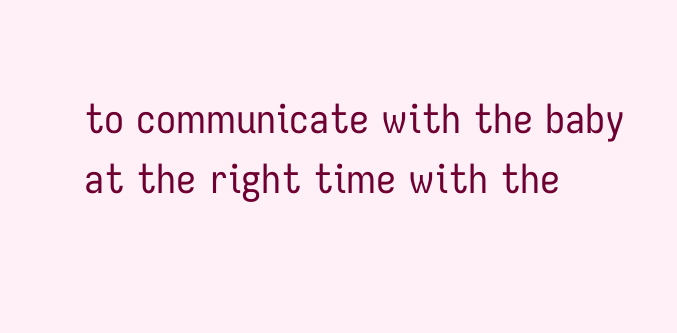to communicate with the baby at the right time with the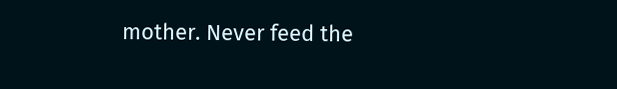mother. Never feed the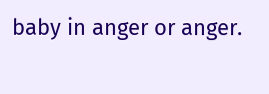baby in anger or anger.